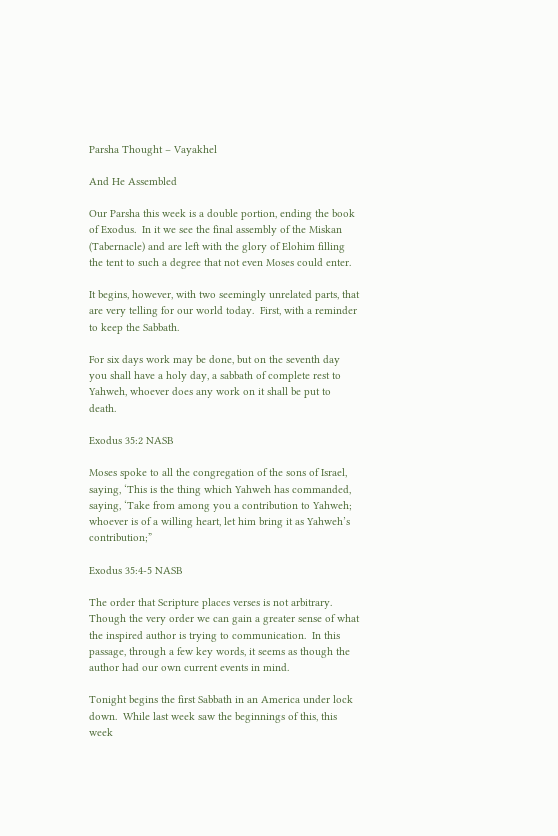Parsha Thought – Vayakhel

And He Assembled

Our Parsha this week is a double portion, ending the book of Exodus.  In it we see the final assembly of the Miskan (Tabernacle) and are left with the glory of Elohim filling the tent to such a degree that not even Moses could enter.

It begins, however, with two seemingly unrelated parts, that are very telling for our world today.  First, with a reminder to keep the Sabbath.

For six days work may be done, but on the seventh day you shall have a holy day, a sabbath of complete rest to Yahweh, whoever does any work on it shall be put to death.

Exodus 35:2 NASB

Moses spoke to all the congregation of the sons of Israel, saying, ‘This is the thing which Yahweh has commanded, saying, ‘Take from among you a contribution to Yahweh; whoever is of a willing heart, let him bring it as Yahweh’s contribution;”

Exodus 35:4-5 NASB

The order that Scripture places verses is not arbitrary.  Though the very order we can gain a greater sense of what the inspired author is trying to communication.  In this passage, through a few key words, it seems as though the author had our own current events in mind.

Tonight begins the first Sabbath in an America under lock down.  While last week saw the beginnings of this, this week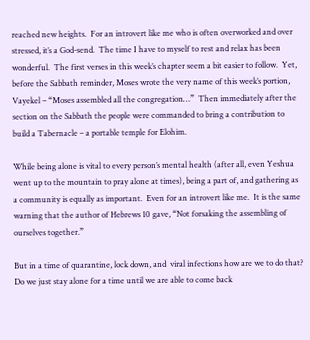reached new heights.  For an introvert like me who is often overworked and over stressed, it’s a God-send.  The time I have to myself to rest and relax has been wonderful.  The first verses in this week’s chapter seem a bit easier to follow.  Yet, before the Sabbath reminder, Moses wrote the very name of this week’s portion, Vayekel – “Moses assembled all the congregation…”  Then immediately after the section on the Sabbath the people were commanded to bring a contribution to build a Tabernacle – a portable temple for Elohim.

While being alone is vital to every person’s mental health (after all, even Yeshua went up to the mountain to pray alone at times), being a part of, and gathering as a community is equally as important.  Even for an introvert like me.  It is the same warning that the author of Hebrews 10 gave, “Not forsaking the assembling of ourselves together.”

But in a time of quarantine, lock down, and  viral infections how are we to do that?  Do we just stay alone for a time until we are able to come back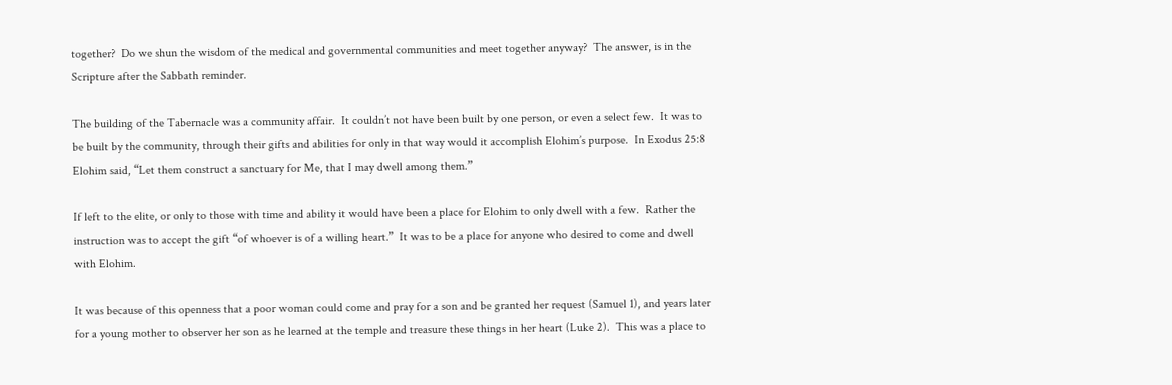together?  Do we shun the wisdom of the medical and governmental communities and meet together anyway?  The answer, is in the Scripture after the Sabbath reminder.

The building of the Tabernacle was a community affair.  It couldn’t not have been built by one person, or even a select few.  It was to be built by the community, through their gifts and abilities for only in that way would it accomplish Elohim’s purpose.  In Exodus 25:8 Elohim said, “Let them construct a sanctuary for Me, that I may dwell among them.”

If left to the elite, or only to those with time and ability it would have been a place for Elohim to only dwell with a few.  Rather the instruction was to accept the gift “of whoever is of a willing heart.”  It was to be a place for anyone who desired to come and dwell with Elohim.

It was because of this openness that a poor woman could come and pray for a son and be granted her request (Samuel 1), and years later for a young mother to observer her son as he learned at the temple and treasure these things in her heart (Luke 2).  This was a place to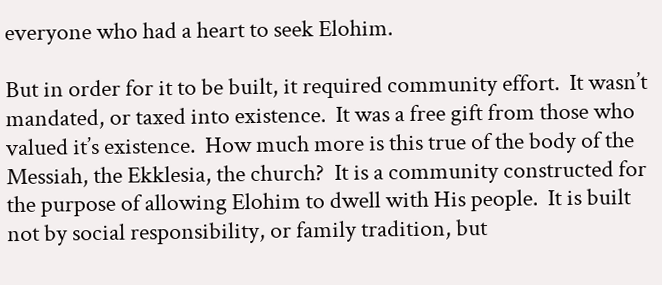everyone who had a heart to seek Elohim.

But in order for it to be built, it required community effort.  It wasn’t mandated, or taxed into existence.  It was a free gift from those who valued it’s existence.  How much more is this true of the body of the Messiah, the Ekklesia, the church?  It is a community constructed for the purpose of allowing Elohim to dwell with His people.  It is built not by social responsibility, or family tradition, but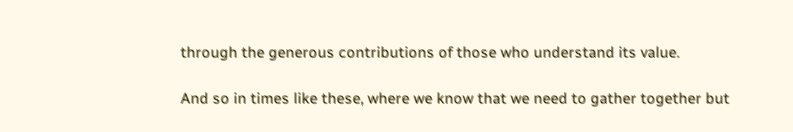through the generous contributions of those who understand its value.

And so in times like these, where we know that we need to gather together but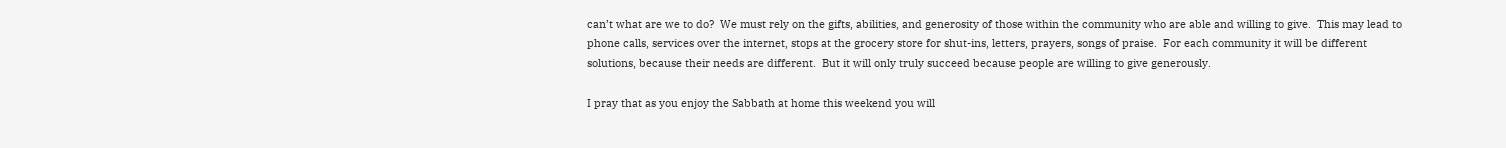can’t what are we to do?  We must rely on the gifts, abilities, and generosity of those within the community who are able and willing to give.  This may lead to phone calls, services over the internet, stops at the grocery store for shut-ins, letters, prayers, songs of praise.  For each community it will be different solutions, because their needs are different.  But it will only truly succeed because people are willing to give generously.

I pray that as you enjoy the Sabbath at home this weekend you will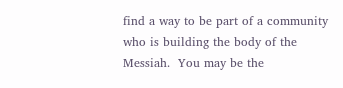find a way to be part of a community who is building the body of the Messiah.  You may be the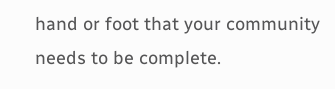hand or foot that your community needs to be complete.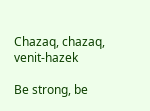Chazaq, chazaq, venit-hazek

Be strong, be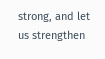strong, and let us strengthen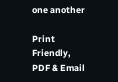one another

Print Friendly, PDF & Email